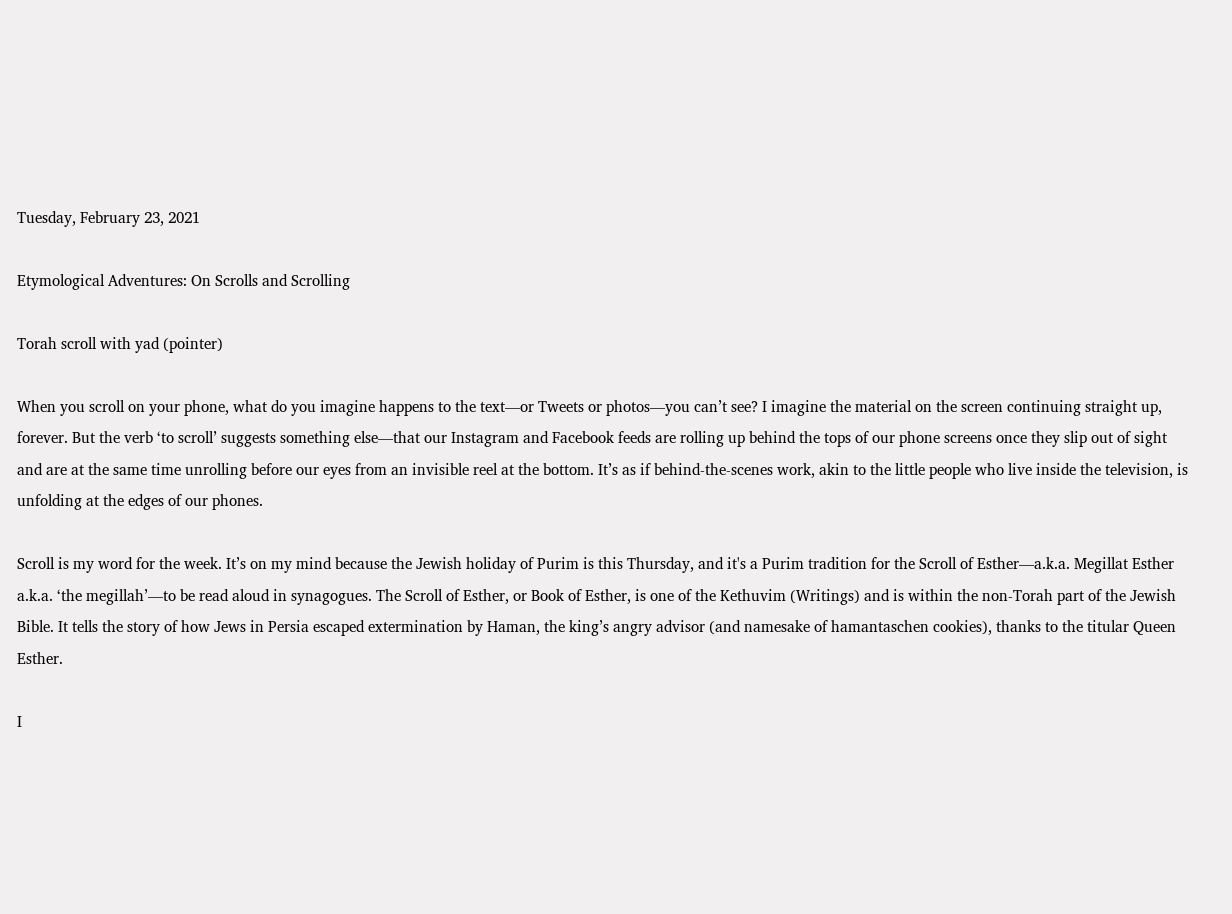Tuesday, February 23, 2021

Etymological Adventures: On Scrolls and Scrolling

Torah scroll with yad (pointer)

When you scroll on your phone, what do you imagine happens to the text—or Tweets or photos—you can’t see? I imagine the material on the screen continuing straight up, forever. But the verb ‘to scroll’ suggests something else—that our Instagram and Facebook feeds are rolling up behind the tops of our phone screens once they slip out of sight and are at the same time unrolling before our eyes from an invisible reel at the bottom. It’s as if behind-the-scenes work, akin to the little people who live inside the television, is unfolding at the edges of our phones.

Scroll is my word for the week. It’s on my mind because the Jewish holiday of Purim is this Thursday, and it's a Purim tradition for the Scroll of Esther—a.k.a. Megillat Esther a.k.a. ‘the megillah’—to be read aloud in synagogues. The Scroll of Esther, or Book of Esther, is one of the Kethuvim (Writings) and is within the non-Torah part of the Jewish Bible. It tells the story of how Jews in Persia escaped extermination by Haman, the king’s angry advisor (and namesake of hamantaschen cookies), thanks to the titular Queen Esther.

I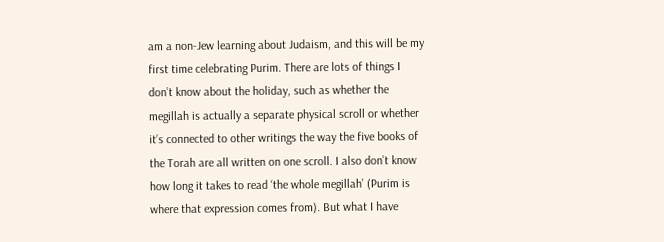am a non-Jew learning about Judaism, and this will be my first time celebrating Purim. There are lots of things I don’t know about the holiday, such as whether the megillah is actually a separate physical scroll or whether it’s connected to other writings the way the five books of the Torah are all written on one scroll. I also don’t know how long it takes to read ‘the whole megillah’ (Purim is where that expression comes from). But what I have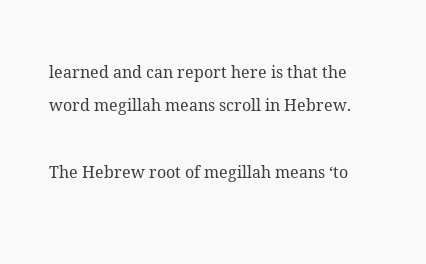learned and can report here is that the word megillah means scroll in Hebrew.

The Hebrew root of megillah means ‘to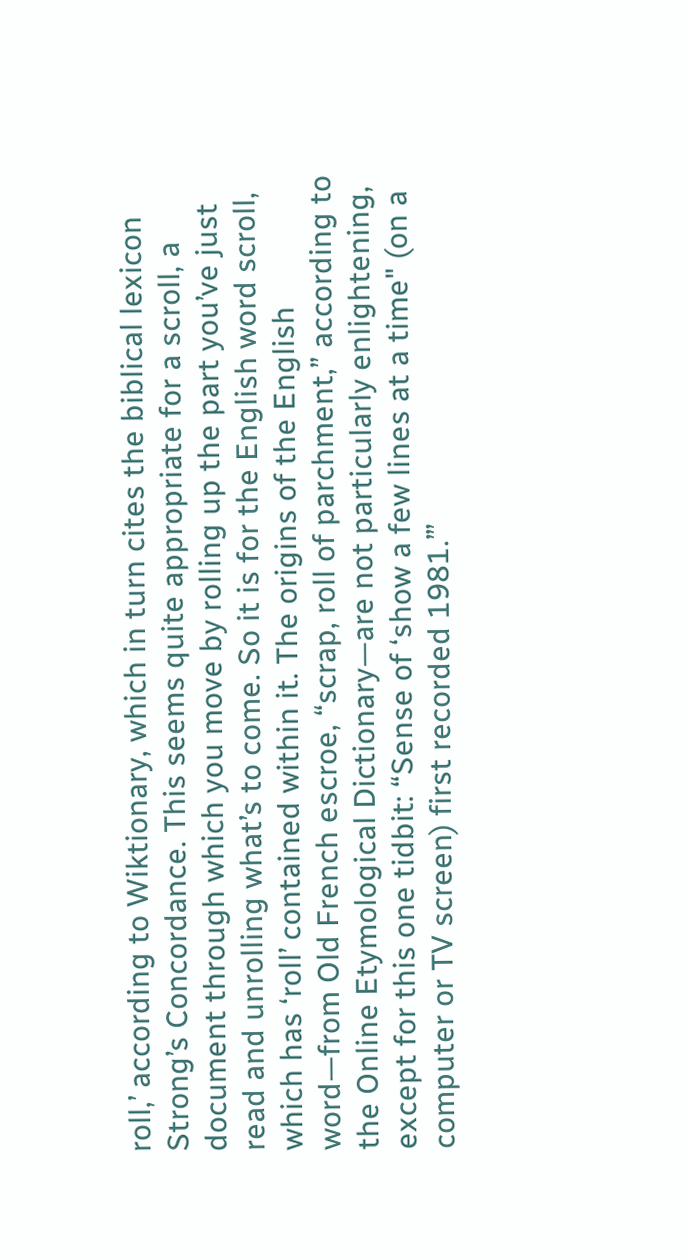roll,’ according to Wiktionary, which in turn cites the biblical lexicon Strong’s Concordance. This seems quite appropriate for a scroll, a document through which you move by rolling up the part you’ve just read and unrolling what’s to come. So it is for the English word scroll, which has ‘roll’ contained within it. The origins of the English word—from Old French escroe, “scrap, roll of parchment,” according to the Online Etymological Dictionary—are not particularly enlightening, except for this one tidbit: “Sense of ‘show a few lines at a time" (on a computer or TV screen) first recorded 1981.’”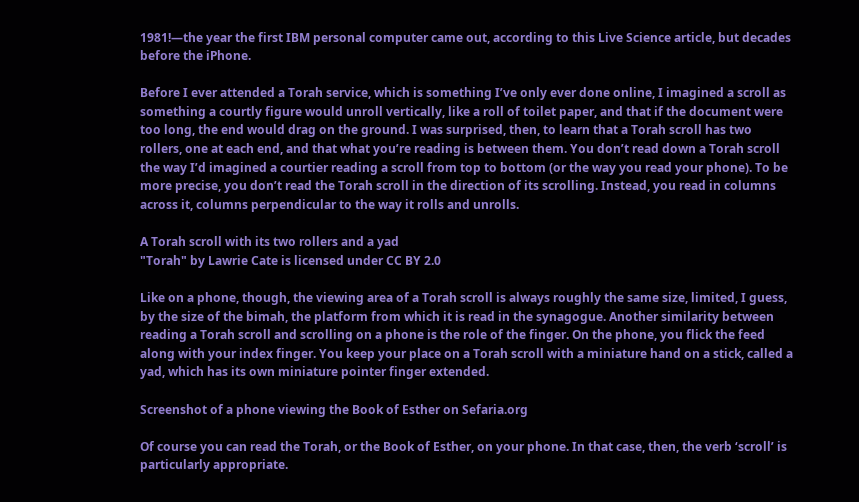1981!—the year the first IBM personal computer came out, according to this Live Science article, but decades before the iPhone.

Before I ever attended a Torah service, which is something I’ve only ever done online, I imagined a scroll as something a courtly figure would unroll vertically, like a roll of toilet paper, and that if the document were too long, the end would drag on the ground. I was surprised, then, to learn that a Torah scroll has two rollers, one at each end, and that what you’re reading is between them. You don’t read down a Torah scroll the way I’d imagined a courtier reading a scroll from top to bottom (or the way you read your phone). To be more precise, you don’t read the Torah scroll in the direction of its scrolling. Instead, you read in columns across it, columns perpendicular to the way it rolls and unrolls.

A Torah scroll with its two rollers and a yad
"Torah" by Lawrie Cate is licensed under CC BY 2.0

Like on a phone, though, the viewing area of a Torah scroll is always roughly the same size, limited, I guess, by the size of the bimah, the platform from which it is read in the synagogue. Another similarity between reading a Torah scroll and scrolling on a phone is the role of the finger. On the phone, you flick the feed along with your index finger. You keep your place on a Torah scroll with a miniature hand on a stick, called a yad, which has its own miniature pointer finger extended.

Screenshot of a phone viewing the Book of Esther on Sefaria.org

Of course you can read the Torah, or the Book of Esther, on your phone. In that case, then, the verb ‘scroll’ is particularly appropriate.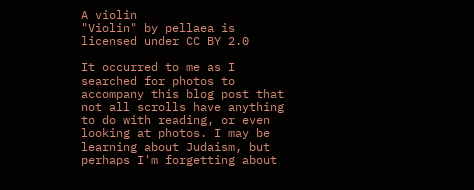A violin
"Violin" by pellaea is licensed under CC BY 2.0

It occurred to me as I searched for photos to accompany this blog post that not all scrolls have anything to do with reading, or even looking at photos. I may be learning about Judaism, but perhaps I'm forgetting about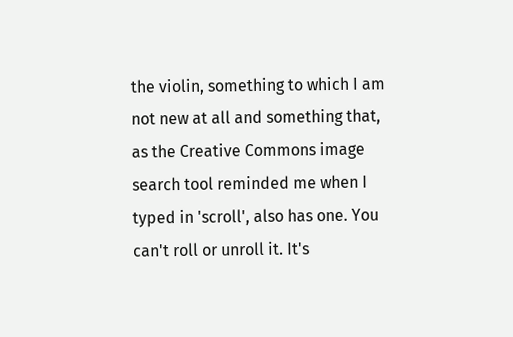the violin, something to which I am not new at all and something that, as the Creative Commons image search tool reminded me when I typed in 'scroll', also has one. You can't roll or unroll it. It's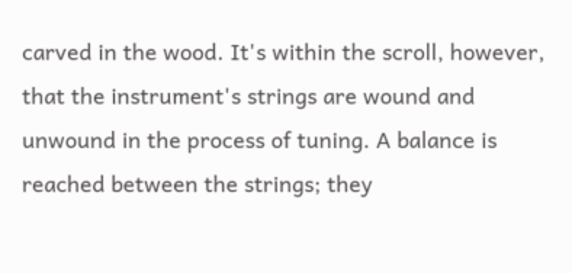carved in the wood. It's within the scroll, however, that the instrument's strings are wound and unwound in the process of tuning. A balance is reached between the strings; they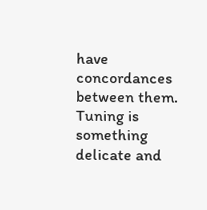have concordances between them. Tuning is something delicate and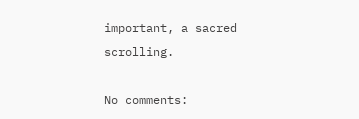important, a sacred scrolling.

No comments: